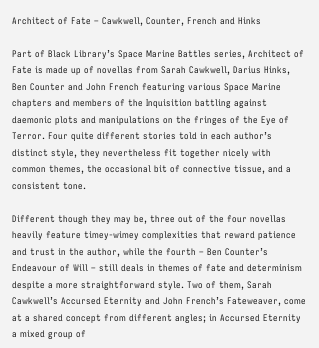Architect of Fate – Cawkwell, Counter, French and Hinks

Part of Black Library’s Space Marine Battles series, Architect of Fate is made up of novellas from Sarah Cawkwell, Darius Hinks, Ben Counter and John French featuring various Space Marine chapters and members of the Inquisition battling against daemonic plots and manipulations on the fringes of the Eye of Terror. Four quite different stories told in each author’s distinct style, they nevertheless fit together nicely with common themes, the occasional bit of connective tissue, and a consistent tone.

Different though they may be, three out of the four novellas heavily feature timey-wimey complexities that reward patience and trust in the author, while the fourth – Ben Counter’s Endeavour of Will – still deals in themes of fate and determinism despite a more straightforward style. Two of them, Sarah Cawkwell’s Accursed Eternity and John French’s Fateweaver, come at a shared concept from different angles; in Accursed Eternity a mixed group of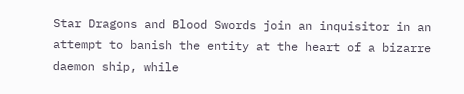Star Dragons and Blood Swords join an inquisitor in an attempt to banish the entity at the heart of a bizarre daemon ship, while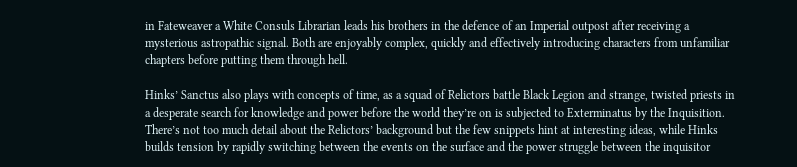in Fateweaver a White Consuls Librarian leads his brothers in the defence of an Imperial outpost after receiving a mysterious astropathic signal. Both are enjoyably complex, quickly and effectively introducing characters from unfamiliar chapters before putting them through hell.

Hinks’ Sanctus also plays with concepts of time, as a squad of Relictors battle Black Legion and strange, twisted priests in a desperate search for knowledge and power before the world they’re on is subjected to Exterminatus by the Inquisition. There’s not too much detail about the Relictors’ background but the few snippets hint at interesting ideas, while Hinks builds tension by rapidly switching between the events on the surface and the power struggle between the inquisitor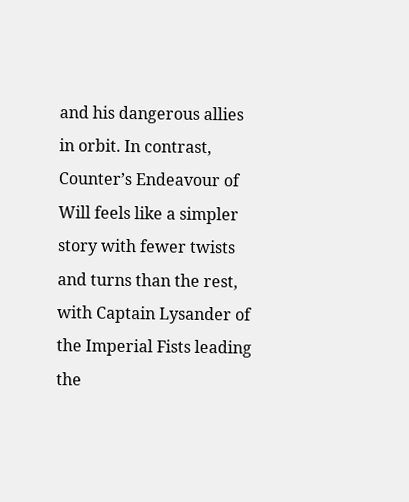and his dangerous allies in orbit. In contrast, Counter’s Endeavour of Will feels like a simpler story with fewer twists and turns than the rest, with Captain Lysander of the Imperial Fists leading the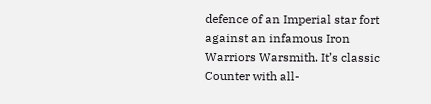defence of an Imperial star fort against an infamous Iron Warriors Warsmith. It’s classic Counter with all-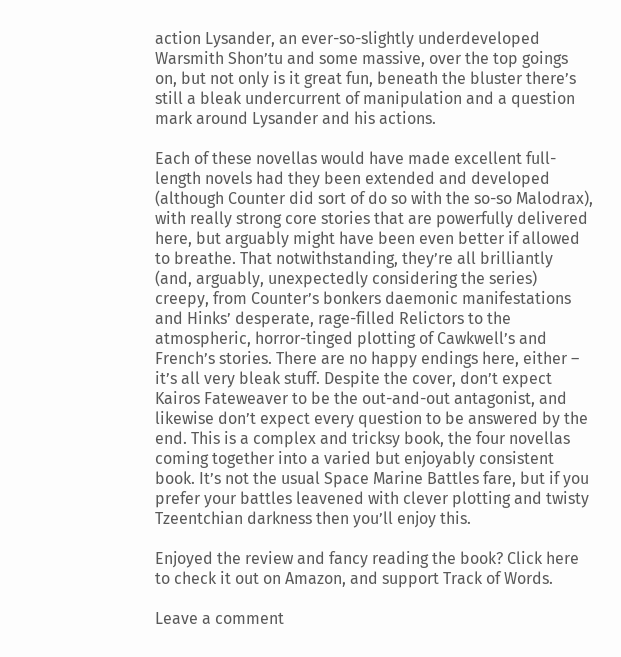action Lysander, an ever-so-slightly underdeveloped Warsmith Shon’tu and some massive, over the top goings on, but not only is it great fun, beneath the bluster there’s still a bleak undercurrent of manipulation and a question mark around Lysander and his actions.

Each of these novellas would have made excellent full-length novels had they been extended and developed (although Counter did sort of do so with the so-so Malodrax), with really strong core stories that are powerfully delivered here, but arguably might have been even better if allowed to breathe. That notwithstanding, they’re all brilliantly (and, arguably, unexpectedly considering the series) creepy, from Counter’s bonkers daemonic manifestations and Hinks’ desperate, rage-filled Relictors to the atmospheric, horror-tinged plotting of Cawkwell’s and French’s stories. There are no happy endings here, either – it’s all very bleak stuff. Despite the cover, don’t expect Kairos Fateweaver to be the out-and-out antagonist, and likewise don’t expect every question to be answered by the end. This is a complex and tricksy book, the four novellas coming together into a varied but enjoyably consistent book. It’s not the usual Space Marine Battles fare, but if you prefer your battles leavened with clever plotting and twisty Tzeentchian darkness then you’ll enjoy this.

Enjoyed the review and fancy reading the book? Click here to check it out on Amazon, and support Track of Words.

Leave a comment